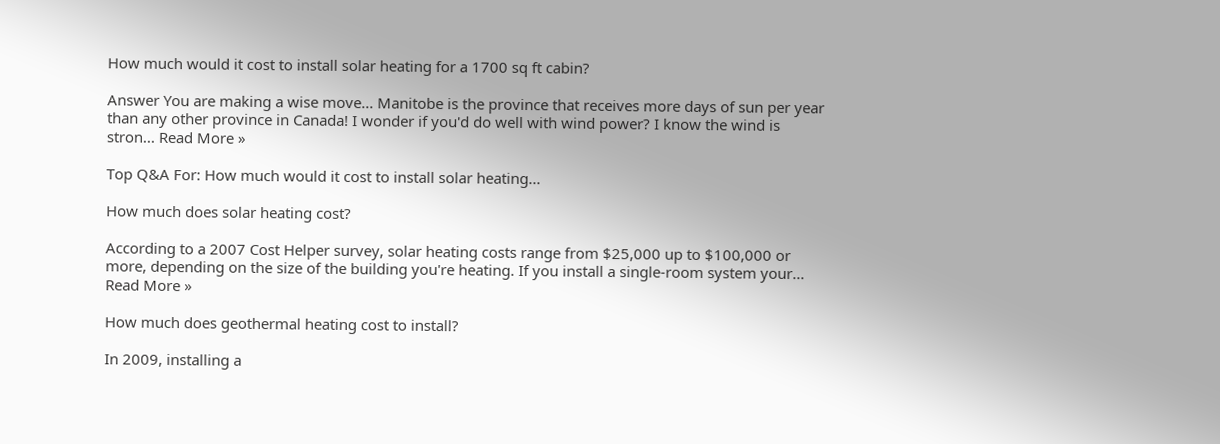How much would it cost to install solar heating for a 1700 sq ft cabin?

Answer You are making a wise move... Manitobe is the province that receives more days of sun per year than any other province in Canada! I wonder if you'd do well with wind power? I know the wind is stron... Read More »

Top Q&A For: How much would it cost to install solar heating...

How much does solar heating cost?

According to a 2007 Cost Helper survey, solar heating costs range from $25,000 up to $100,000 or more, depending on the size of the building you're heating. If you install a single-room system your... Read More »

How much does geothermal heating cost to install?

In 2009, installing a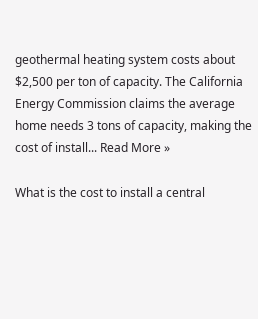geothermal heating system costs about $2,500 per ton of capacity. The California Energy Commission claims the average home needs 3 tons of capacity, making the cost of install... Read More »

What is the cost to install a central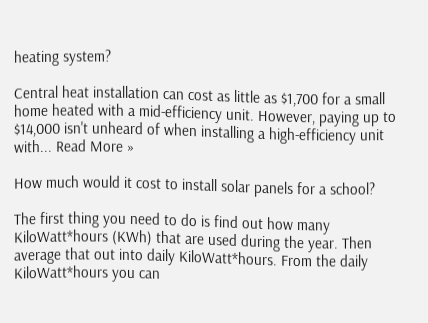heating system?

Central heat installation can cost as little as $1,700 for a small home heated with a mid-efficiency unit. However, paying up to $14,000 isn't unheard of when installing a high-efficiency unit with... Read More »

How much would it cost to install solar panels for a school?

The first thing you need to do is find out how many KiloWatt*hours (KWh) that are used during the year. Then average that out into daily KiloWatt*hours. From the daily KiloWatt*hours you can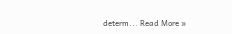determ... Read More »